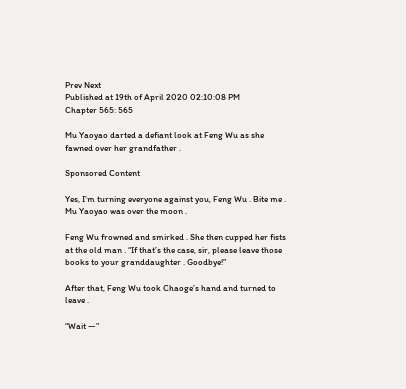Prev Next
Published at 19th of April 2020 02:10:08 PM
Chapter 565: 565

Mu Yaoyao darted a defiant look at Feng Wu as she fawned over her grandfather .

Sponsored Content

Yes, I’m turning everyone against you, Feng Wu . Bite me .  Mu Yaoyao was over the moon .

Feng Wu frowned and smirked . She then cupped her fists at the old man . “If that’s the case, sir, please leave those books to your granddaughter . Goodbye!”

After that, Feng Wu took Chaoge’s hand and turned to leave .

“Wait —”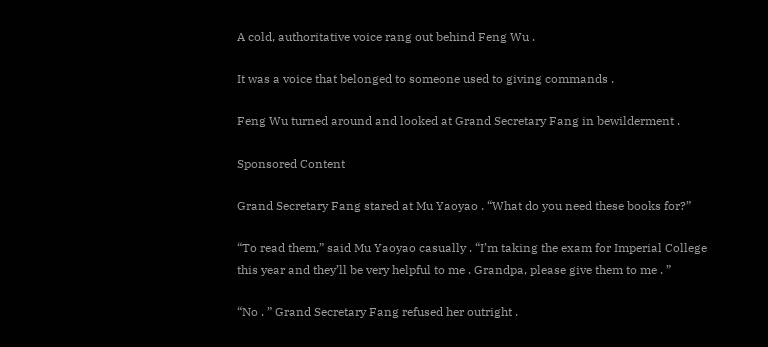A cold, authoritative voice rang out behind Feng Wu .

It was a voice that belonged to someone used to giving commands .

Feng Wu turned around and looked at Grand Secretary Fang in bewilderment .

Sponsored Content

Grand Secretary Fang stared at Mu Yaoyao . “What do you need these books for?”

“To read them,” said Mu Yaoyao casually . “I’m taking the exam for Imperial College this year and they’ll be very helpful to me . Grandpa, please give them to me . ”

“No . ” Grand Secretary Fang refused her outright .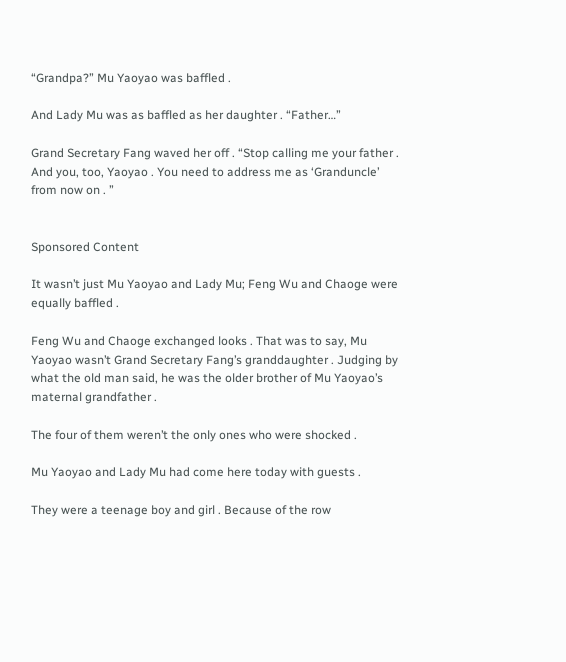“Grandpa?” Mu Yaoyao was baffled .

And Lady Mu was as baffled as her daughter . “Father…”

Grand Secretary Fang waved her off . “Stop calling me your father . And you, too, Yaoyao . You need to address me as ‘Granduncle’ from now on . ”


Sponsored Content

It wasn’t just Mu Yaoyao and Lady Mu; Feng Wu and Chaoge were equally baffled .

Feng Wu and Chaoge exchanged looks . That was to say, Mu Yaoyao wasn’t Grand Secretary Fang’s granddaughter . Judging by what the old man said, he was the older brother of Mu Yaoyao’s maternal grandfather .

The four of them weren’t the only ones who were shocked .

Mu Yaoyao and Lady Mu had come here today with guests .

They were a teenage boy and girl . Because of the row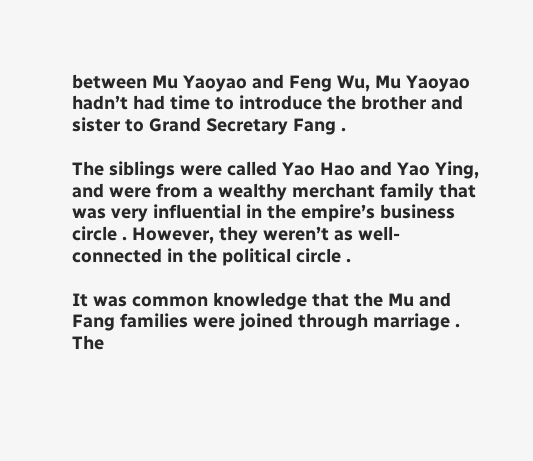between Mu Yaoyao and Feng Wu, Mu Yaoyao hadn’t had time to introduce the brother and sister to Grand Secretary Fang .

The siblings were called Yao Hao and Yao Ying, and were from a wealthy merchant family that was very influential in the empire’s business circle . However, they weren’t as well-connected in the political circle .

It was common knowledge that the Mu and Fang families were joined through marriage . The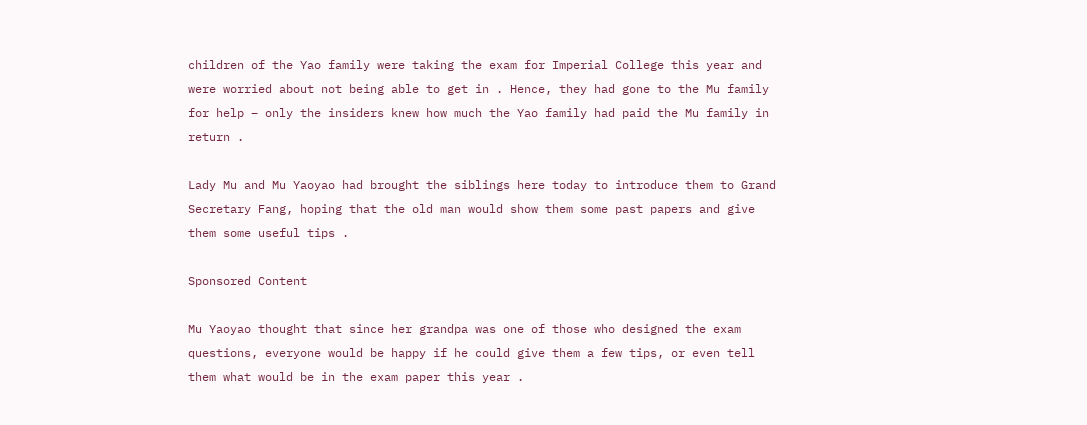children of the Yao family were taking the exam for Imperial College this year and were worried about not being able to get in . Hence, they had gone to the Mu family for help – only the insiders knew how much the Yao family had paid the Mu family in return .

Lady Mu and Mu Yaoyao had brought the siblings here today to introduce them to Grand Secretary Fang, hoping that the old man would show them some past papers and give them some useful tips .

Sponsored Content

Mu Yaoyao thought that since her grandpa was one of those who designed the exam questions, everyone would be happy if he could give them a few tips, or even tell them what would be in the exam paper this year .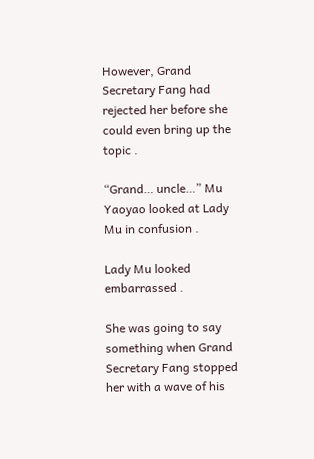However, Grand Secretary Fang had rejected her before she could even bring up the topic .

“Grand… uncle…” Mu Yaoyao looked at Lady Mu in confusion .

Lady Mu looked embarrassed .

She was going to say something when Grand Secretary Fang stopped her with a wave of his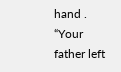hand . “Your father left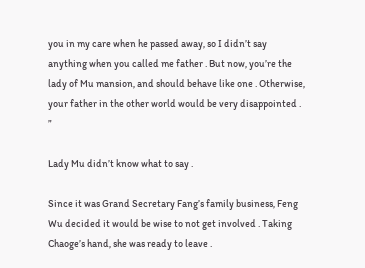you in my care when he passed away, so I didn’t say anything when you called me father . But now, you’re the lady of Mu mansion, and should behave like one . Otherwise, your father in the other world would be very disappointed . ”

Lady Mu didn’t know what to say .

Since it was Grand Secretary Fang’s family business, Feng Wu decided it would be wise to not get involved . Taking Chaoge’s hand, she was ready to leave .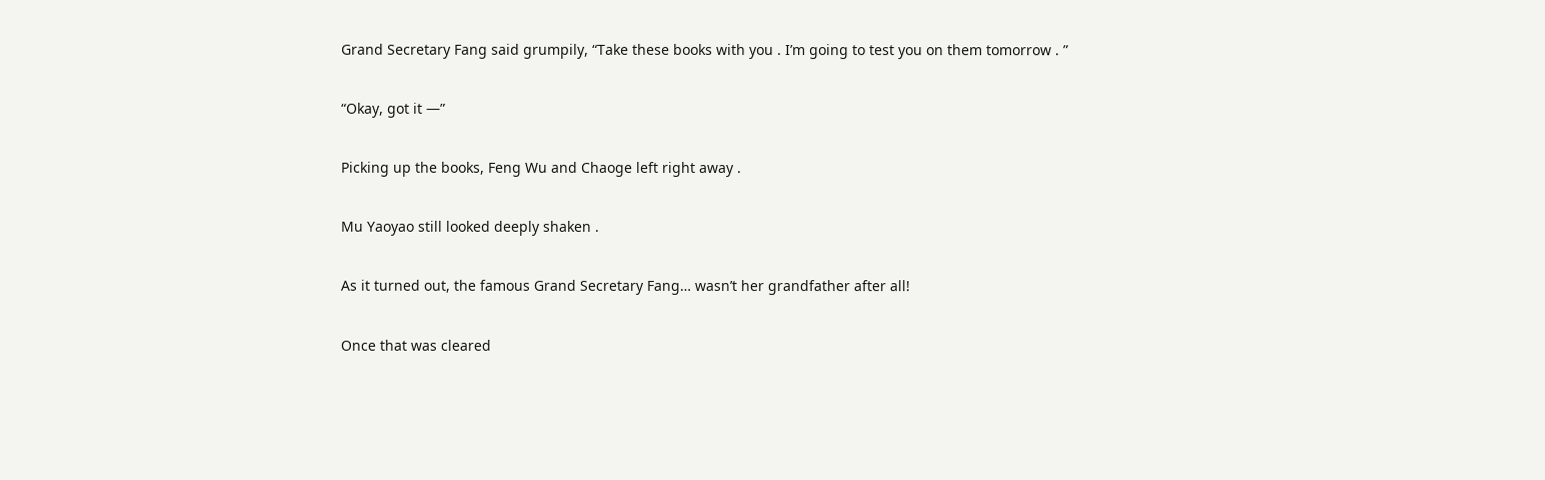Grand Secretary Fang said grumpily, “Take these books with you . I’m going to test you on them tomorrow . ”

“Okay, got it —”

Picking up the books, Feng Wu and Chaoge left right away .

Mu Yaoyao still looked deeply shaken .

As it turned out, the famous Grand Secretary Fang… wasn’t her grandfather after all!

Once that was cleared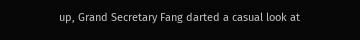up, Grand Secretary Fang darted a casual look at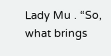Lady Mu . “So, what brings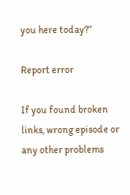you here today?”

Report error

If you found broken links, wrong episode or any other problems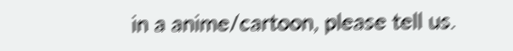in a anime/cartoon, please tell us.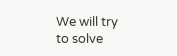We will try to solve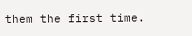them the first time.